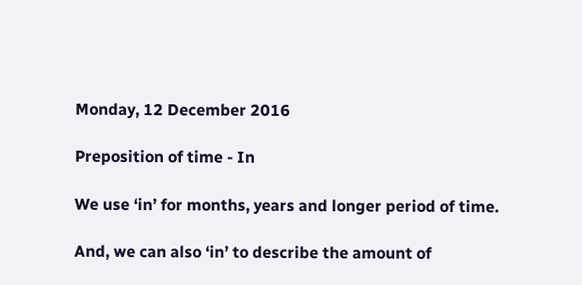Monday, 12 December 2016

Preposition of time - In

We use ‘in’ for months, years and longer period of time.

And, we can also ‘in’ to describe the amount of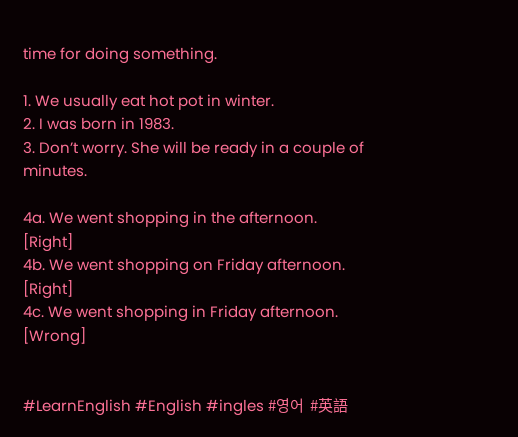time for doing something.

1. We usually eat hot pot in winter.
2. I was born in 1983.
3. Don’t worry. She will be ready in a couple of minutes.

4a. We went shopping in the afternoon. [Right]
4b. We went shopping on Friday afternoon. [Right]
4c. We went shopping in Friday afternoon. [Wrong]


#LearnEnglish #English #ingles #영어  #英語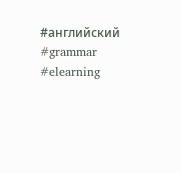#английский #grammar #elearning